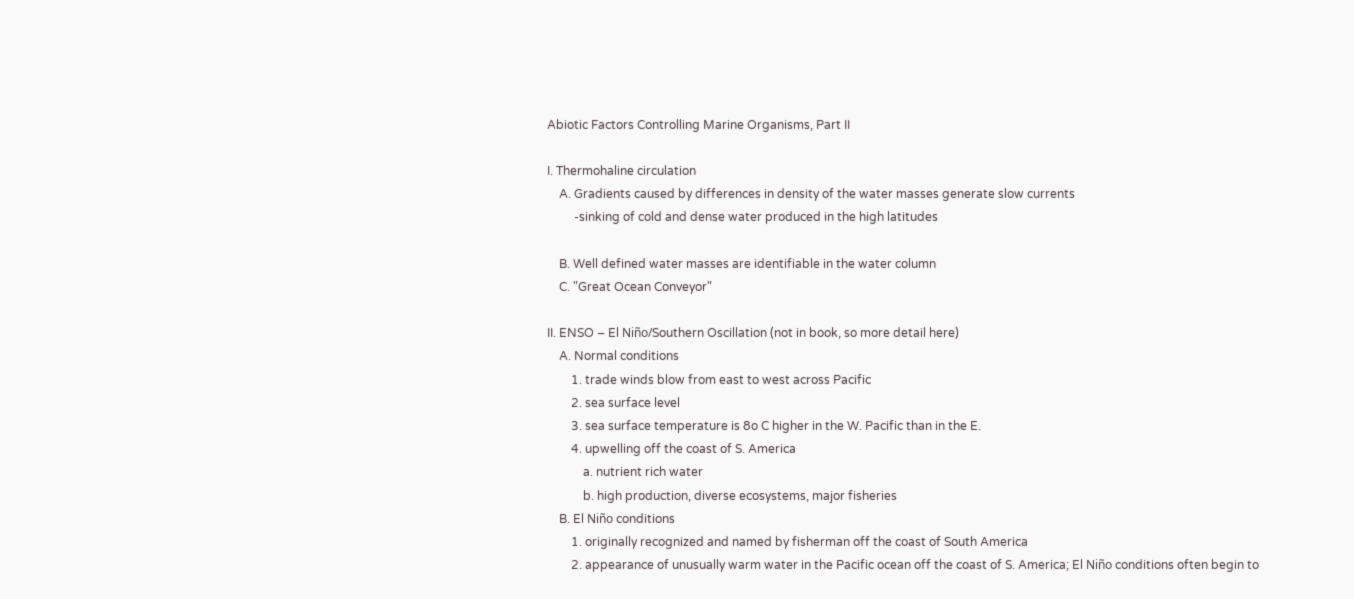Abiotic Factors Controlling Marine Organisms, Part II

I. Thermohaline circulation
    A. Gradients caused by differences in density of the water masses generate slow currents
         -sinking of cold and dense water produced in the high latitudes

    B. Well defined water masses are identifiable in the water column
    C. "Great Ocean Conveyor"

II. ENSO – El Niño/Southern Oscillation (not in book, so more detail here)
    A. Normal conditions
        1. trade winds blow from east to west across Pacific
        2. sea surface level
        3. sea surface temperature is 8o C higher in the W. Pacific than in the E.
        4. upwelling off the coast of S. America
            a. nutrient rich water
            b. high production, diverse ecosystems, major fisheries
    B. El Niño conditions
        1. originally recognized and named by fisherman off the coast of South America
        2. appearance of unusually warm water in the Pacific ocean off the coast of S. America; El Niño conditions often begin to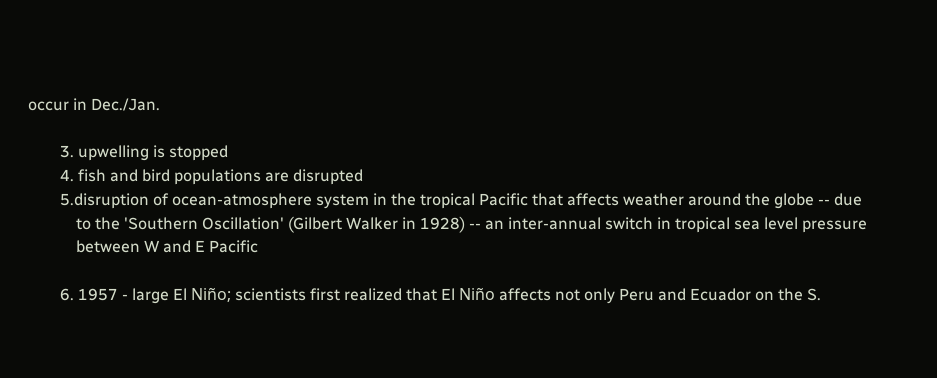occur in Dec./Jan.

        3. upwelling is stopped
        4. fish and bird populations are disrupted
        5.disruption of ocean-atmosphere system in the tropical Pacific that affects weather around the globe -- due
            to the 'Southern Oscillation' (Gilbert Walker in 1928) -- an inter-annual switch in tropical sea level pressure
            between W and E Pacific

        6. 1957 - large El Niño; scientists first realized that El Niño affects not only Peru and Ecuador on the S.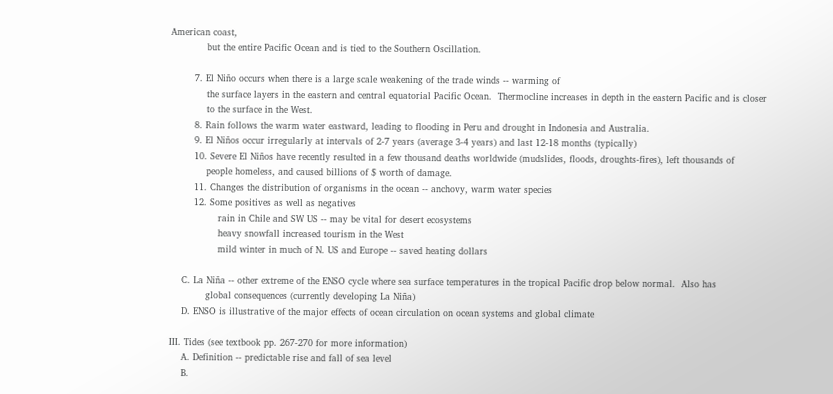American coast,
            but the entire Pacific Ocean and is tied to the Southern Oscillation.

        7. El Niño occurs when there is a large scale weakening of the trade winds -- warming of
            the surface layers in the eastern and central equatorial Pacific Ocean.  Thermocline increases in depth in the eastern Pacific and is closer
            to the surface in the West.
        8. Rain follows the warm water eastward, leading to flooding in Peru and drought in Indonesia and Australia.
        9. El Niños occur irregularly at intervals of 2-7 years (average 3-4 years) and last 12-18 months (typically)
        10. Severe El Niños have recently resulted in a few thousand deaths worldwide (mudslides, floods, droughts-fires), left thousands of
            people homeless, and caused billions of $ worth of damage.
        11. Changes the distribution of organisms in the ocean -- anchovy, warm water species
        12. Some positives as well as negatives
                rain in Chile and SW US -- may be vital for desert ecosystems
                heavy snowfall increased tourism in the West
                mild winter in much of N. US and Europe -- saved heating dollars

    C. La Niña -- other extreme of the ENSO cycle where sea surface temperatures in the tropical Pacific drop below normal.  Also has
            global consequences (currently developing La Niña)
    D. ENSO is illustrative of the major effects of ocean circulation on ocean systems and global climate

III. Tides (see textbook pp. 267-270 for more information)
    A. Definition -- predictable rise and fall of sea level
    B.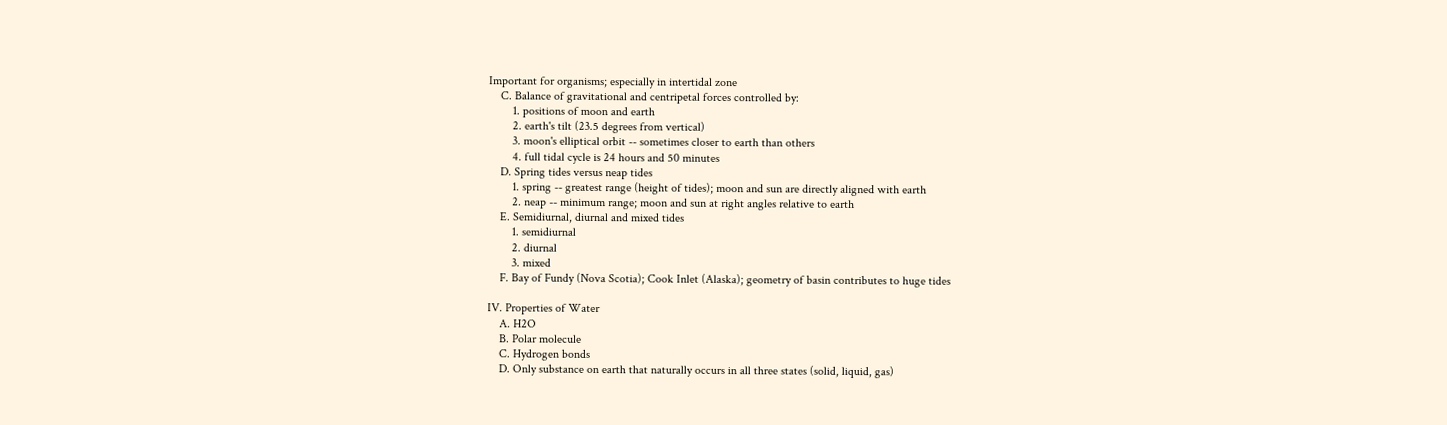Important for organisms; especially in intertidal zone
    C. Balance of gravitational and centripetal forces controlled by:
        1. positions of moon and earth
        2. earth's tilt (23.5 degrees from vertical)
        3. moon's elliptical orbit -- sometimes closer to earth than others
        4. full tidal cycle is 24 hours and 50 minutes
    D. Spring tides versus neap tides
        1. spring -- greatest range (height of tides); moon and sun are directly aligned with earth
        2. neap -- minimum range; moon and sun at right angles relative to earth
    E. Semidiurnal, diurnal and mixed tides
        1. semidiurnal
        2. diurnal
        3. mixed
    F. Bay of Fundy (Nova Scotia); Cook Inlet (Alaska); geometry of basin contributes to huge tides

IV. Properties of Water
    A. H2O
    B. Polar molecule
    C. Hydrogen bonds
    D. Only substance on earth that naturally occurs in all three states (solid, liquid, gas)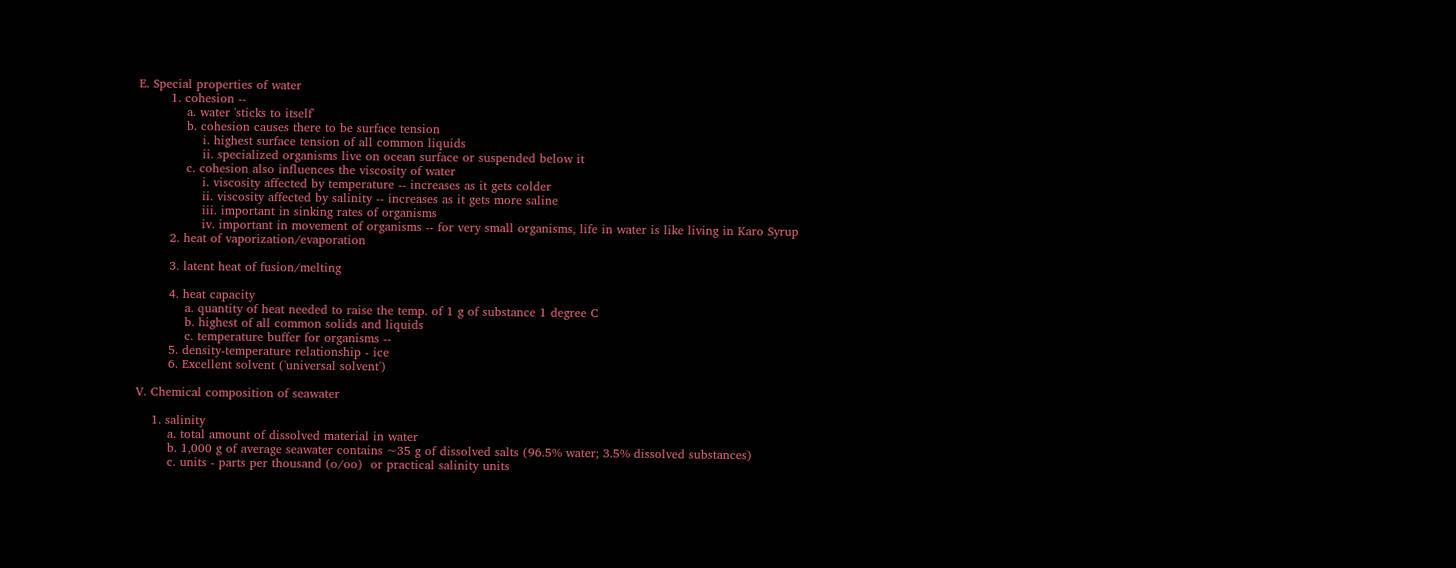E. Special properties of water
        1. cohesion --
            a. water 'sticks to itself'
            b. cohesion causes there to be surface tension
                i. highest surface tension of all common liquids
                ii. specialized organisms live on ocean surface or suspended below it
            c. cohesion also influences the viscosity of water
                i. viscosity affected by temperature -- increases as it gets colder
                ii. viscosity affected by salinity -- increases as it gets more saline
                iii. important in sinking rates of organisms
                iv. important in movement of organisms -- for very small organisms, life in water is like living in Karo Syrup
        2. heat of vaporization/evaporation

        3. latent heat of fusion/melting

        4. heat capacity
            a. quantity of heat needed to raise the temp. of 1 g of substance 1 degree C
            b. highest of all common solids and liquids
            c. temperature buffer for organisms --
        5. density-temperature relationship - ice
        6. Excellent solvent ('universal solvent')

V. Chemical composition of seawater

    1. salinity
        a. total amount of dissolved material in water
        b. 1,000 g of average seawater contains ~35 g of dissolved salts (96.5% water; 3.5% dissolved substances)
        c. units - parts per thousand (o/oo)  or practical salinity units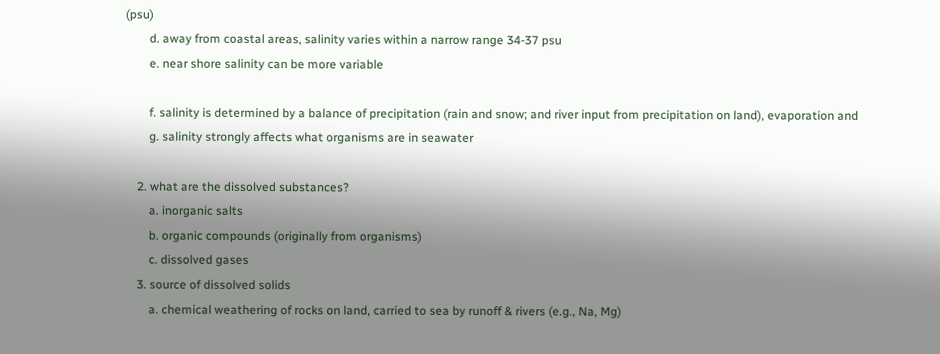(psu)
        d. away from coastal areas, salinity varies within a narrow range 34-37 psu
        e. near shore salinity can be more variable

        f. salinity is determined by a balance of precipitation (rain and snow; and river input from precipitation on land), evaporation and
        g. salinity strongly affects what organisms are in seawater

    2. what are the dissolved substances?
        a. inorganic salts
        b. organic compounds (originally from organisms)
        c. dissolved gases
    3. source of dissolved solids
        a. chemical weathering of rocks on land, carried to sea by runoff & rivers (e.g., Na, Mg)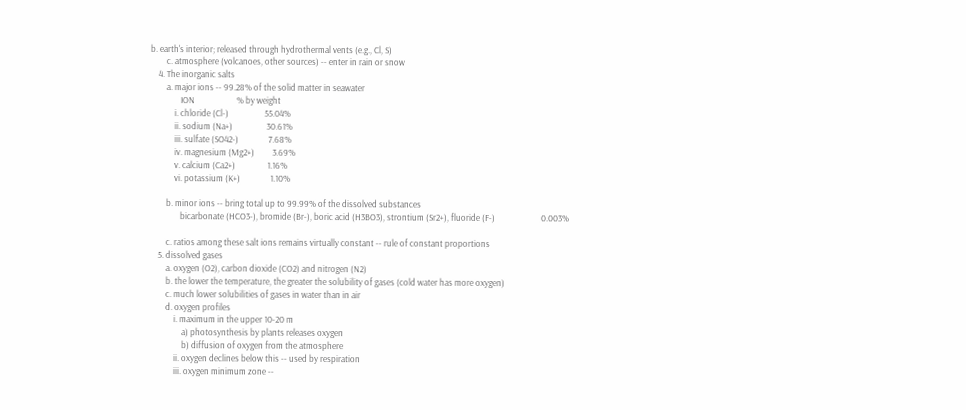b. earth's interior; released through hydrothermal vents (e.g., Cl, S)
        c. atmosphere (volcanoes, other sources) -- enter in rain or snow
    4. The inorganic salts
        a. major ions -- 99.28% of the solid matter in seawater
               ION                     % by weight
            i. chloride (Cl-)                  55.04%
            ii. sodium (Na+)                 30.61%
            iii. sulfate (SO42-)               7.68%
            iv. magnesium (Mg2+)         3.69%
            v. calcium (Ca2+)                1.16%
            vi. potassium (K+)               1.10%

        b. minor ions -- bring total up to 99.99% of the dissolved substances
               bicarbonate (HCO3-), bromide (Br-), boric acid (H3BO3), strontium (Sr2+), fluoride (F-)                       0.003%

        c. ratios among these salt ions remains virtually constant -- rule of constant proportions
    5. dissolved gases
        a. oxygen (O2), carbon dioxide (CO2) and nitrogen (N2)
        b. the lower the temperature, the greater the solubility of gases (cold water has more oxygen)
        c. much lower solubilities of gases in water than in air
        d. oxygen profiles
            i. maximum in the upper 10-20 m
                a) photosynthesis by plants releases oxygen
                b) diffusion of oxygen from the atmosphere
            ii. oxygen declines below this -- used by respiration
            iii. oxygen minimum zone --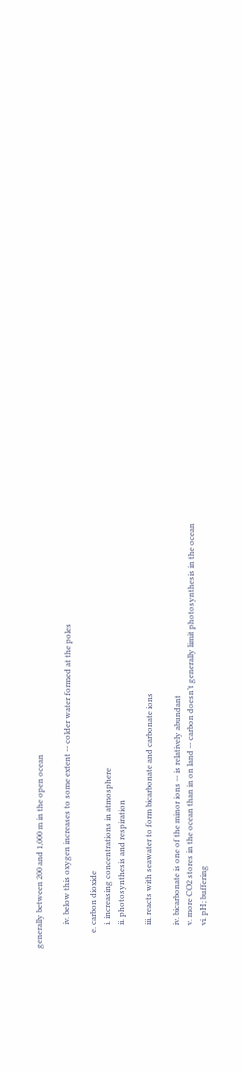generally between 200 and 1,000 m in the open ocean

            iv. below this oxygen increases to some extent -- colder water formed at the poles

        e. carbon dioxide
            i. increasing concentrations in atmosphere
            ii. photosynthesis and respiration

            iii. reacts with seawater to form bicarbonate and carbonate ions

            iv. bicarbonate is one of the minor ions -- is relatively abundant
            v. more CO2 stores in the ocean than in on land -- carbon doesn’t generally limit photosynthesis in the ocean
            vi. pH; buffering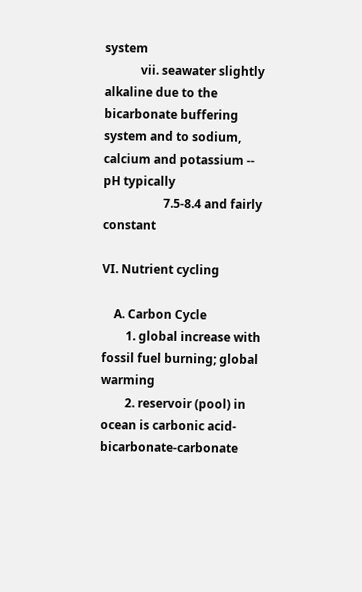system
            vii. seawater slightly alkaline due to the bicarbonate buffering system and to sodium, calcium and potassium -- pH typically
                    7.5-8.4 and fairly constant

VI. Nutrient cycling

    A. Carbon Cycle
        1. global increase with fossil fuel burning; global warming
        2. reservoir (pool) in ocean is carbonic acid-bicarbonate-carbonate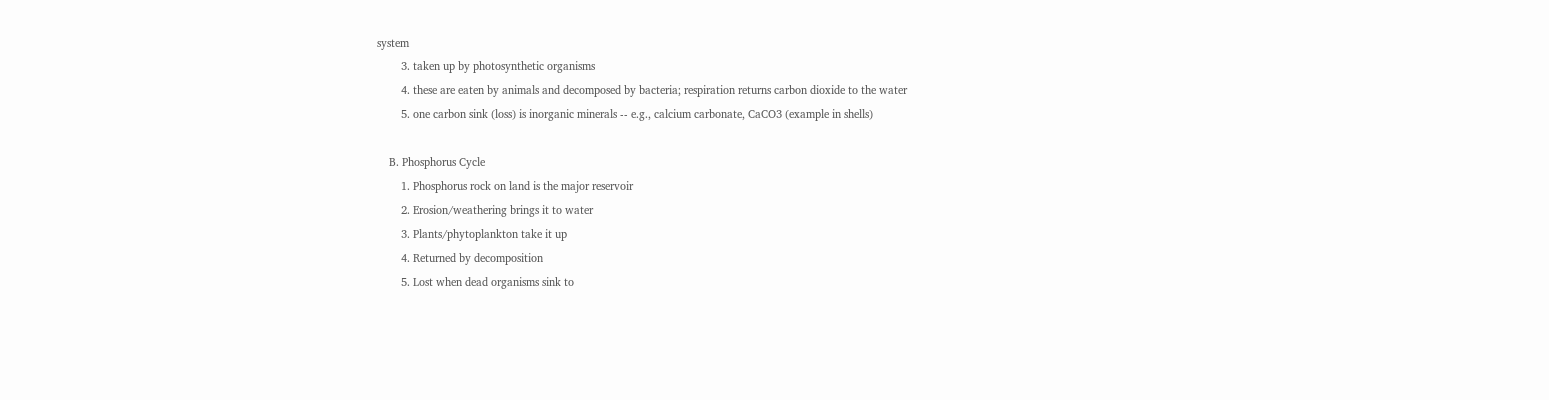system
        3. taken up by photosynthetic organisms
        4. these are eaten by animals and decomposed by bacteria; respiration returns carbon dioxide to the water
        5. one carbon sink (loss) is inorganic minerals -- e.g., calcium carbonate, CaCO3 (example in shells)

    B. Phosphorus Cycle
        1. Phosphorus rock on land is the major reservoir
        2. Erosion/weathering brings it to water
        3. Plants/phytoplankton take it up
        4. Returned by decomposition
        5. Lost when dead organisms sink to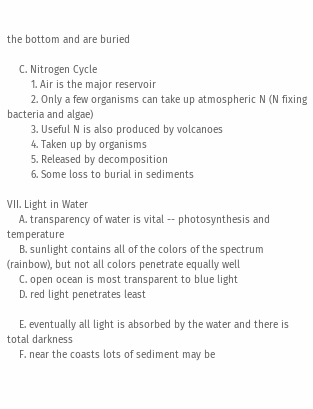the bottom and are buried

    C. Nitrogen Cycle
        1. Air is the major reservoir
        2. Only a few organisms can take up atmospheric N (N fixing bacteria and algae)
        3. Useful N is also produced by volcanoes
        4. Taken up by organisms
        5. Released by decomposition
        6. Some loss to burial in sediments

VII. Light in Water
    A. transparency of water is vital -- photosynthesis and temperature
    B. sunlight contains all of the colors of the spectrum (rainbow), but not all colors penetrate equally well
    C. open ocean is most transparent to blue light
    D. red light penetrates least

    E. eventually all light is absorbed by the water and there is total darkness
    F. near the coasts lots of sediment may be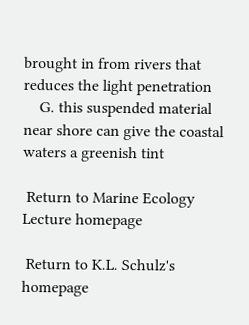brought in from rivers that reduces the light penetration
    G. this suspended material near shore can give the coastal waters a greenish tint

 Return to Marine Ecology Lecture homepage

 Return to K.L. Schulz's homepage